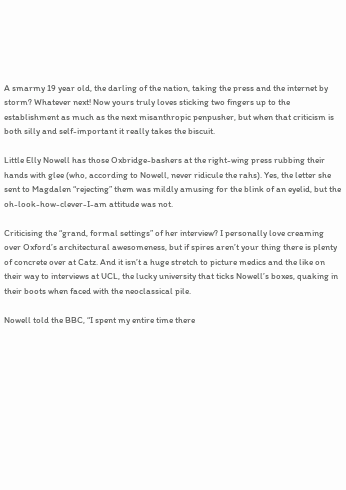A smarmy 19 year old, the darling of the nation, taking the press and the internet by storm? Whatever next! Now yours truly loves sticking two fingers up to the establishment as much as the next misanthropic penpusher, but when that criticism is both silly and self-important it really takes the biscuit.

Little Elly Nowell has those Oxbridge-bashers at the right-wing press rubbing their hands with glee (who, according to Nowell, never ridicule the rahs). Yes, the letter she sent to Magdalen “rejecting” them was mildly amusing for the blink of an eyelid, but the oh-look-how-clever-I-am attitude was not.

Criticising the “grand, formal settings” of her interview? I personally love creaming over Oxford’s architectural awesomeness, but if spires aren’t your thing there is plenty of concrete over at Catz. And it isn’t a huge stretch to picture medics and the like on their way to interviews at UCL, the lucky university that ticks Nowell’s boxes, quaking in their boots when faced with the neoclassical pile.

Nowell told the BBC, “I spent my entire time there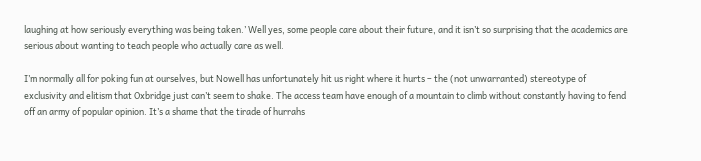laughing at how seriously everything was being taken.’ Well yes, some people care about their future, and it isn’t so surprising that the academics are serious about wanting to teach people who actually care as well.

I’m normally all for poking fun at ourselves, but Nowell has unfortunately hit us right where it hurts – the (not unwarranted) stereotype of exclusivity and elitism that Oxbridge just can’t seem to shake. The access team have enough of a mountain to climb without constantly having to fend off an army of popular opinion. It’s a shame that the tirade of hurrahs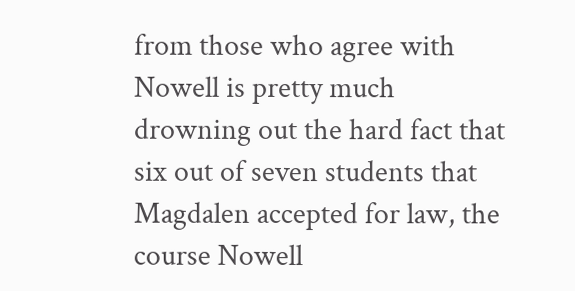from those who agree with Nowell is pretty much drowning out the hard fact that six out of seven students that Magdalen accepted for law, the course Nowell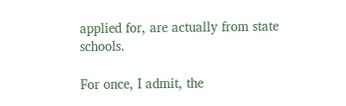applied for, are actually from state schools.

For once, I admit, the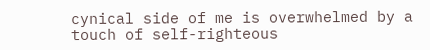cynical side of me is overwhelmed by a touch of self-righteous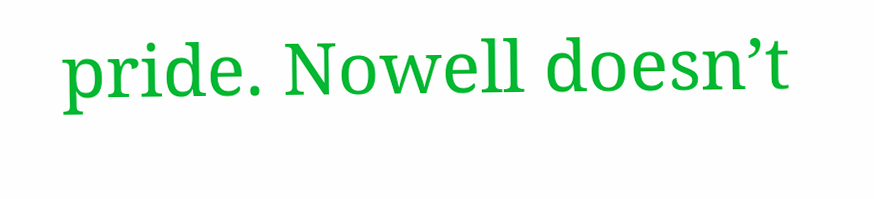pride. Nowell doesn’t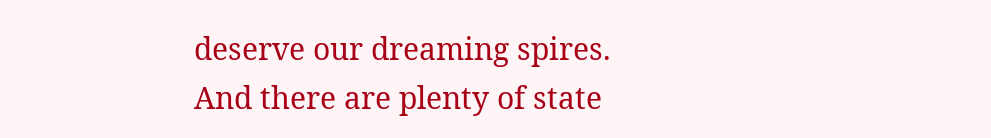deserve our dreaming spires. And there are plenty of state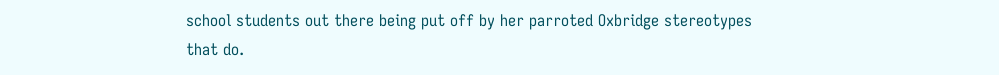school students out there being put off by her parroted Oxbridge stereotypes that do.